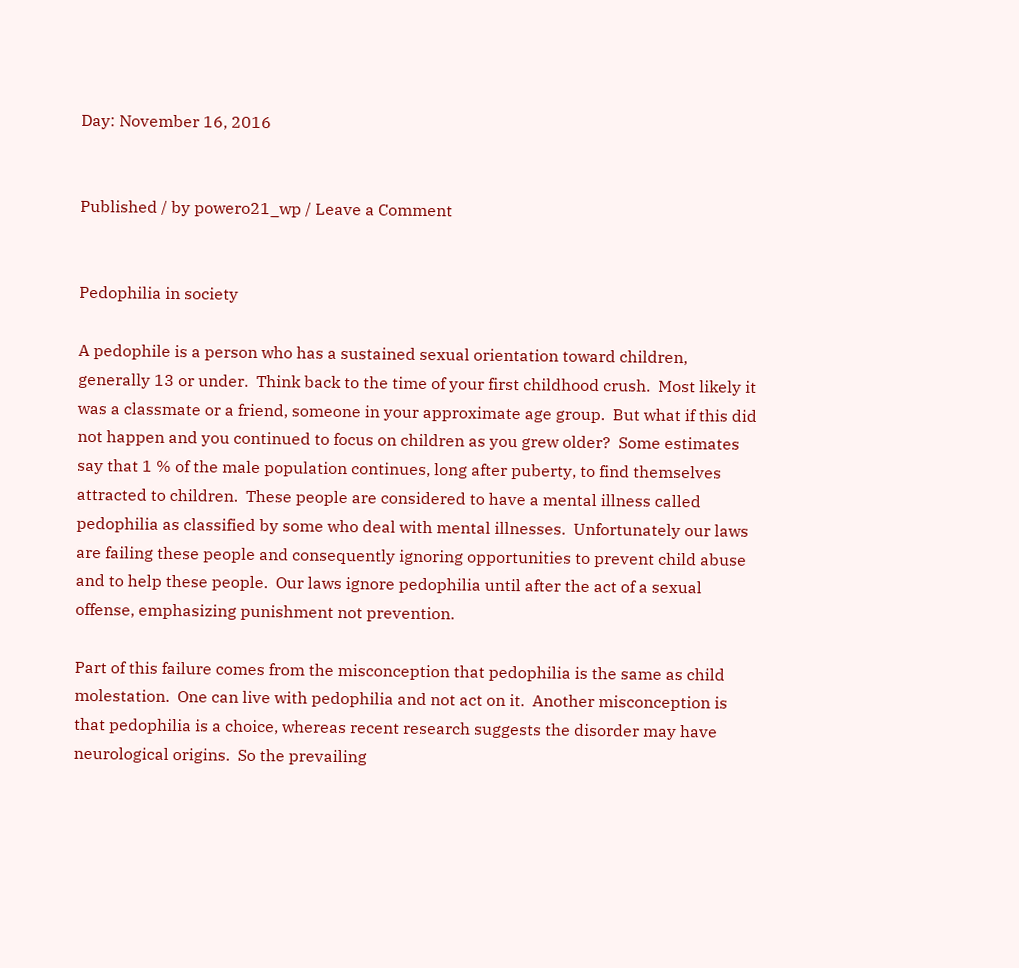Day: November 16, 2016


Published / by powero21_wp / Leave a Comment


Pedophilia in society

A pedophile is a person who has a sustained sexual orientation toward children, generally 13 or under.  Think back to the time of your first childhood crush.  Most likely it was a classmate or a friend, someone in your approximate age group.  But what if this did not happen and you continued to focus on children as you grew older?  Some estimates say that 1 % of the male population continues, long after puberty, to find themselves attracted to children.  These people are considered to have a mental illness called pedophilia as classified by some who deal with mental illnesses.  Unfortunately our laws are failing these people and consequently ignoring opportunities to prevent child abuse and to help these people.  Our laws ignore pedophilia until after the act of a sexual offense, emphasizing punishment not prevention.

Part of this failure comes from the misconception that pedophilia is the same as child molestation.  One can live with pedophilia and not act on it.  Another misconception is that pedophilia is a choice, whereas recent research suggests the disorder may have neurological origins.  So the prevailing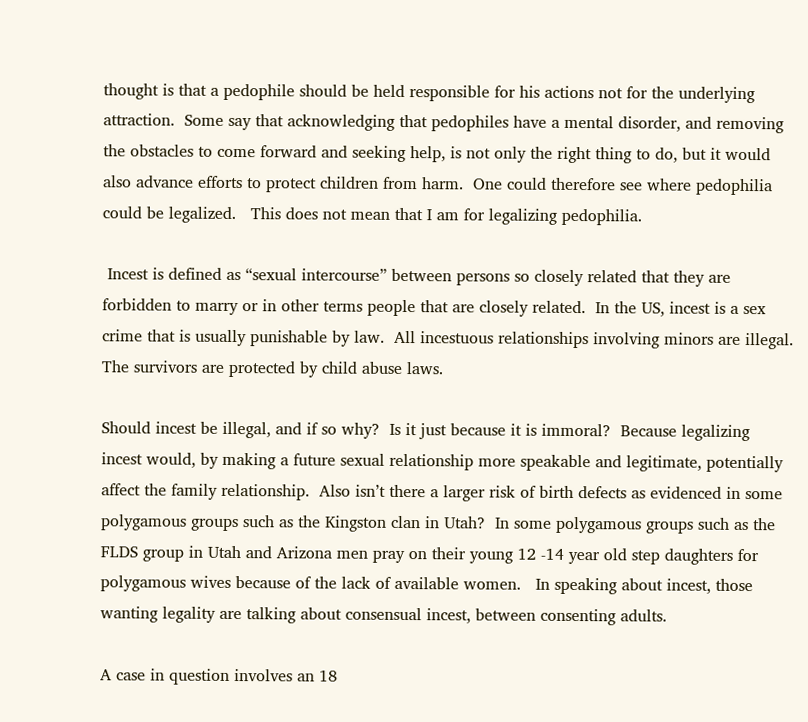thought is that a pedophile should be held responsible for his actions not for the underlying attraction.  Some say that acknowledging that pedophiles have a mental disorder, and removing the obstacles to come forward and seeking help, is not only the right thing to do, but it would also advance efforts to protect children from harm.  One could therefore see where pedophilia could be legalized.   This does not mean that I am for legalizing pedophilia.

 Incest is defined as “sexual intercourse” between persons so closely related that they are forbidden to marry or in other terms people that are closely related.  In the US, incest is a sex crime that is usually punishable by law.  All incestuous relationships involving minors are illegal.  The survivors are protected by child abuse laws.

Should incest be illegal, and if so why?  Is it just because it is immoral?  Because legalizing incest would, by making a future sexual relationship more speakable and legitimate, potentially affect the family relationship.  Also isn’t there a larger risk of birth defects as evidenced in some polygamous groups such as the Kingston clan in Utah?  In some polygamous groups such as the FLDS group in Utah and Arizona men pray on their young 12 -14 year old step daughters for polygamous wives because of the lack of available women.   In speaking about incest, those wanting legality are talking about consensual incest, between consenting adults.

A case in question involves an 18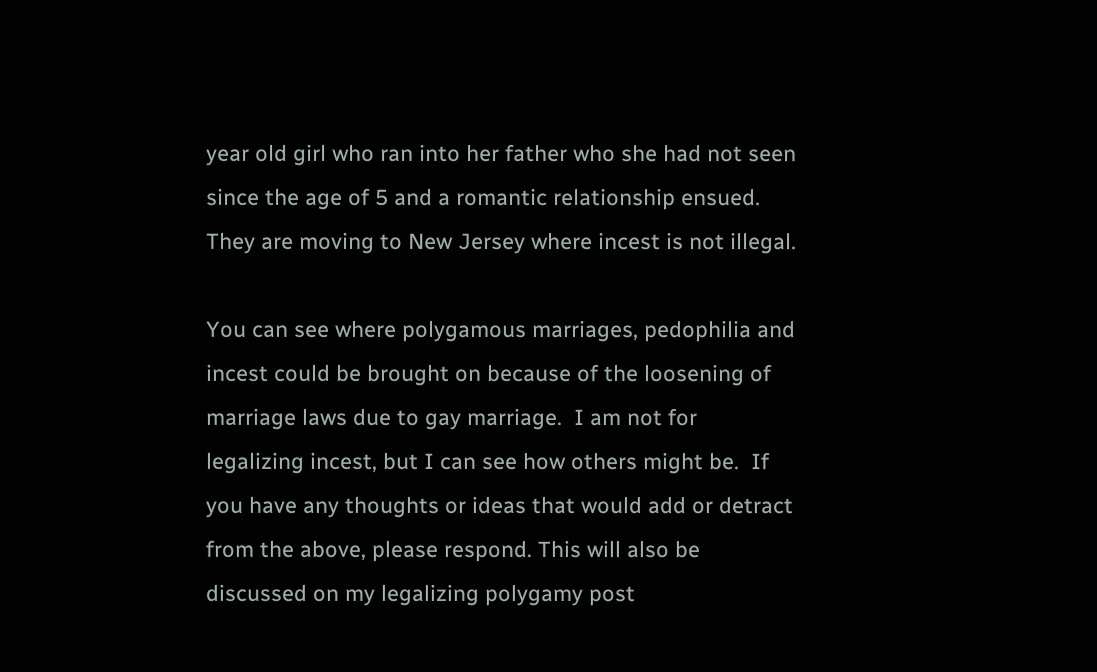year old girl who ran into her father who she had not seen since the age of 5 and a romantic relationship ensued.  They are moving to New Jersey where incest is not illegal.

You can see where polygamous marriages, pedophilia and incest could be brought on because of the loosening of marriage laws due to gay marriage.  I am not for legalizing incest, but I can see how others might be.  If you have any thoughts or ideas that would add or detract from the above, please respond. This will also be discussed on my legalizing polygamy post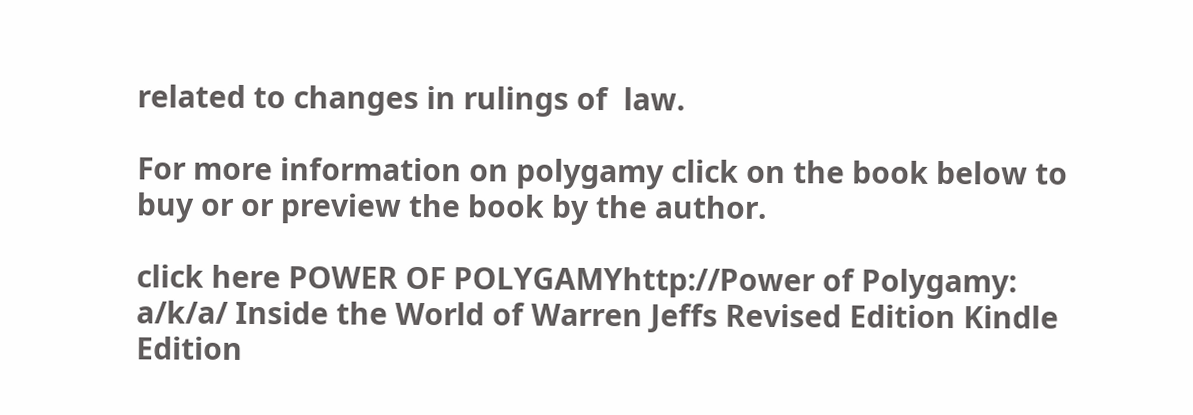related to changes in rulings of  law.

For more information on polygamy click on the book below to buy or or preview the book by the author.

click here POWER OF POLYGAMYhttp://Power of Polygamy: a/k/a/ Inside the World of Warren Jeffs Revised Edition Kindle Edition